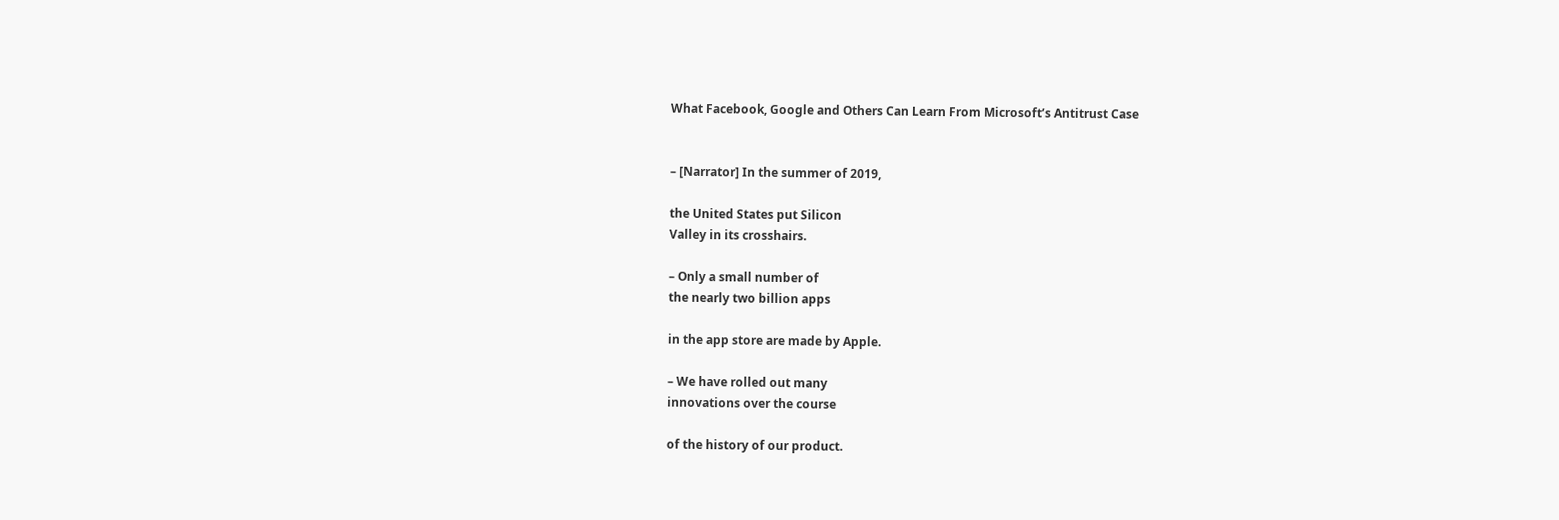What Facebook, Google and Others Can Learn From Microsoft’s Antitrust Case


– [Narrator] In the summer of 2019,

the United States put Silicon
Valley in its crosshairs.

– Only a small number of
the nearly two billion apps

in the app store are made by Apple.

– We have rolled out many
innovations over the course

of the history of our product.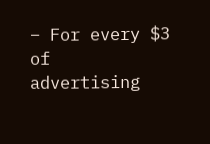– For every $3 of
advertising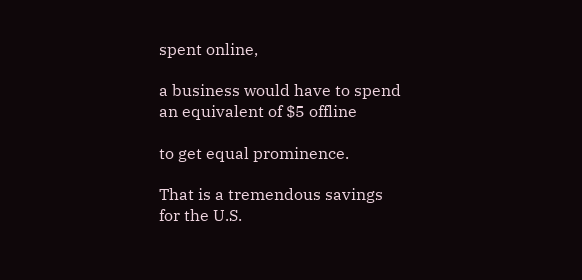spent online,

a business would have to spend
an equivalent of $5 offline

to get equal prominence.

That is a tremendous savings
for the U.S.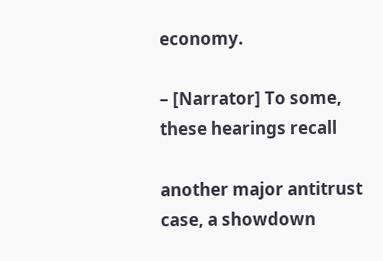economy.

– [Narrator] To some,
these hearings recall

another major antitrust
case, a showdown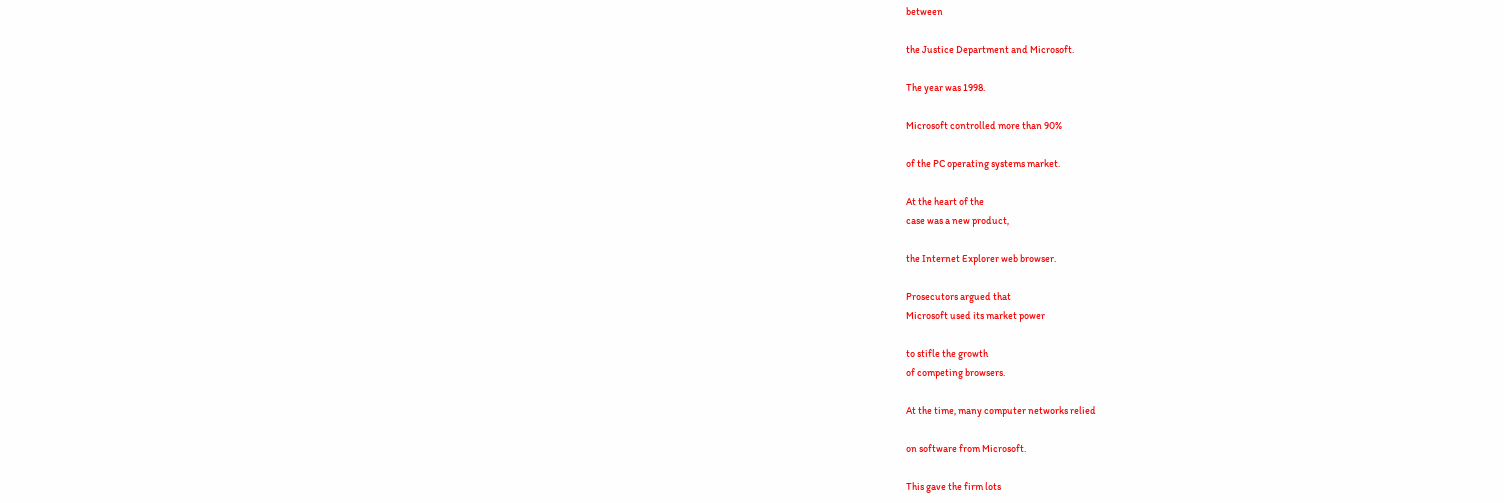between

the Justice Department and Microsoft.

The year was 1998.

Microsoft controlled more than 90%

of the PC operating systems market.

At the heart of the
case was a new product,

the Internet Explorer web browser.

Prosecutors argued that
Microsoft used its market power

to stifle the growth
of competing browsers.

At the time, many computer networks relied

on software from Microsoft.

This gave the firm lots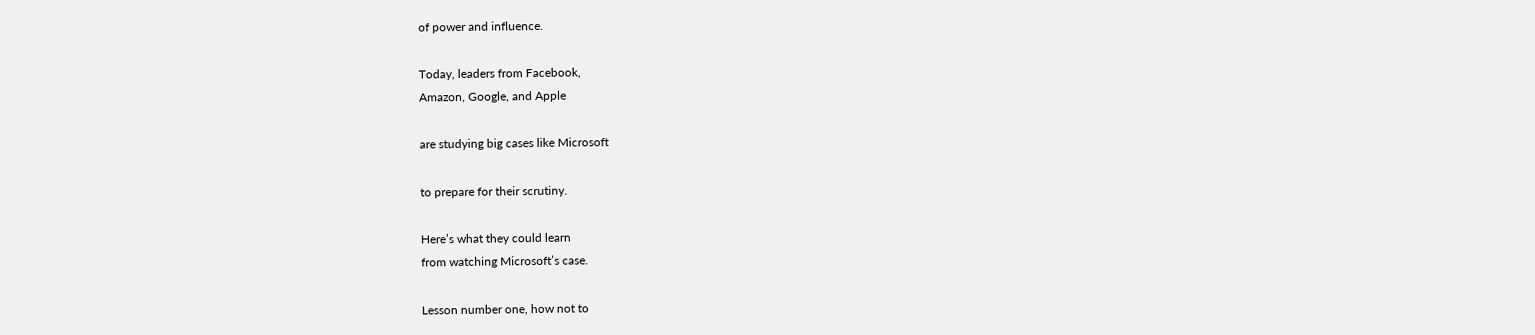of power and influence.

Today, leaders from Facebook,
Amazon, Google, and Apple

are studying big cases like Microsoft

to prepare for their scrutiny.

Here’s what they could learn
from watching Microsoft’s case.

Lesson number one, how not to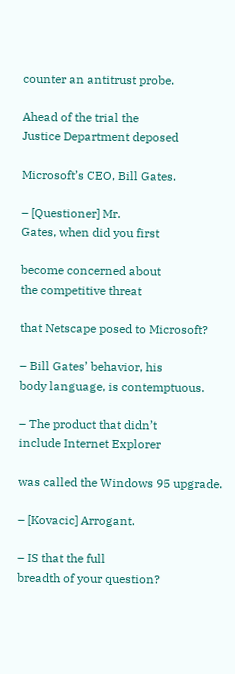counter an antitrust probe.

Ahead of the trial the
Justice Department deposed

Microsoft’s CEO, Bill Gates.

– [Questioner] Mr.
Gates, when did you first

become concerned about
the competitive threat

that Netscape posed to Microsoft?

– Bill Gates’ behavior, his
body language, is contemptuous.

– The product that didn’t
include Internet Explorer

was called the Windows 95 upgrade.

– [Kovacic] Arrogant.

– IS that the full
breadth of your question?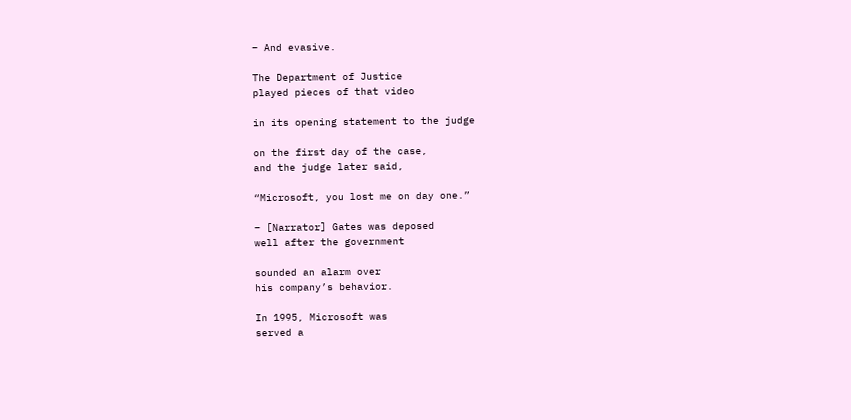– And evasive.

The Department of Justice
played pieces of that video

in its opening statement to the judge

on the first day of the case,
and the judge later said,

“Microsoft, you lost me on day one.”

– [Narrator] Gates was deposed
well after the government

sounded an alarm over
his company’s behavior.

In 1995, Microsoft was
served a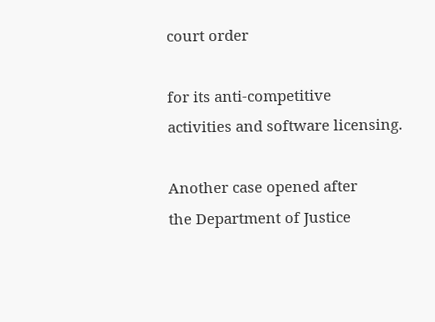court order

for its anti-competitive
activities and software licensing.

Another case opened after
the Department of Justice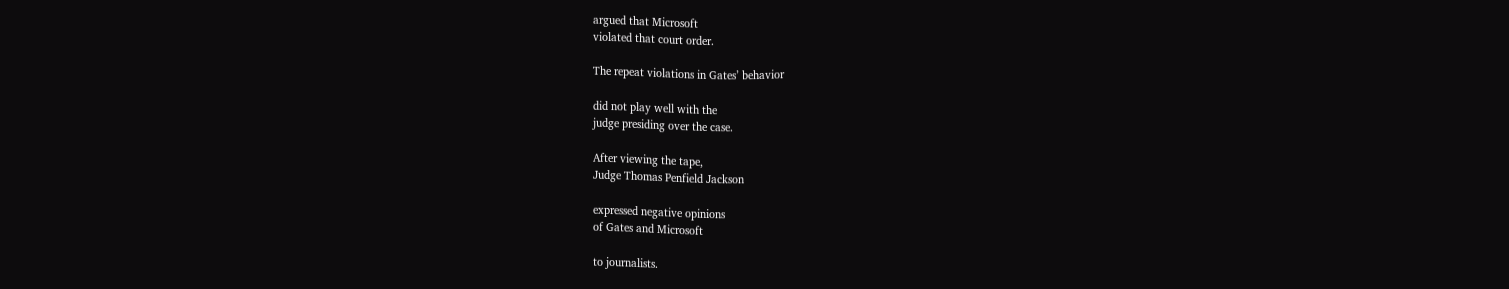argued that Microsoft
violated that court order.

The repeat violations in Gates’ behavior

did not play well with the
judge presiding over the case.

After viewing the tape,
Judge Thomas Penfield Jackson

expressed negative opinions
of Gates and Microsoft

to journalists.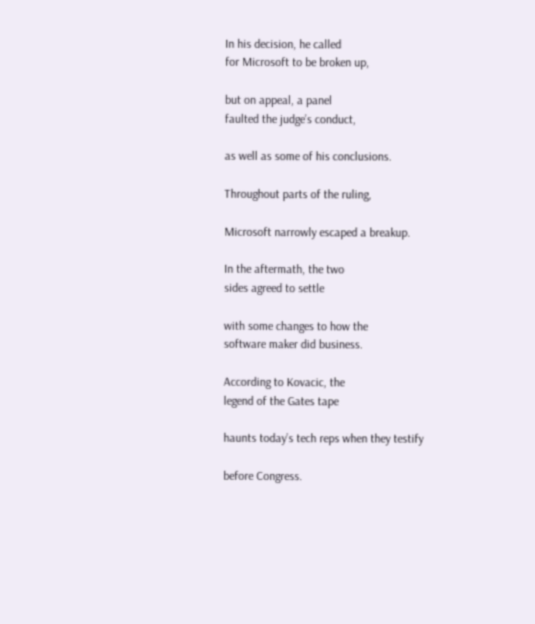In his decision, he called
for Microsoft to be broken up,

but on appeal, a panel
faulted the judge’s conduct,

as well as some of his conclusions.

Throughout parts of the ruling,

Microsoft narrowly escaped a breakup.

In the aftermath, the two
sides agreed to settle

with some changes to how the
software maker did business.

According to Kovacic, the
legend of the Gates tape

haunts today’s tech reps when they testify

before Congress.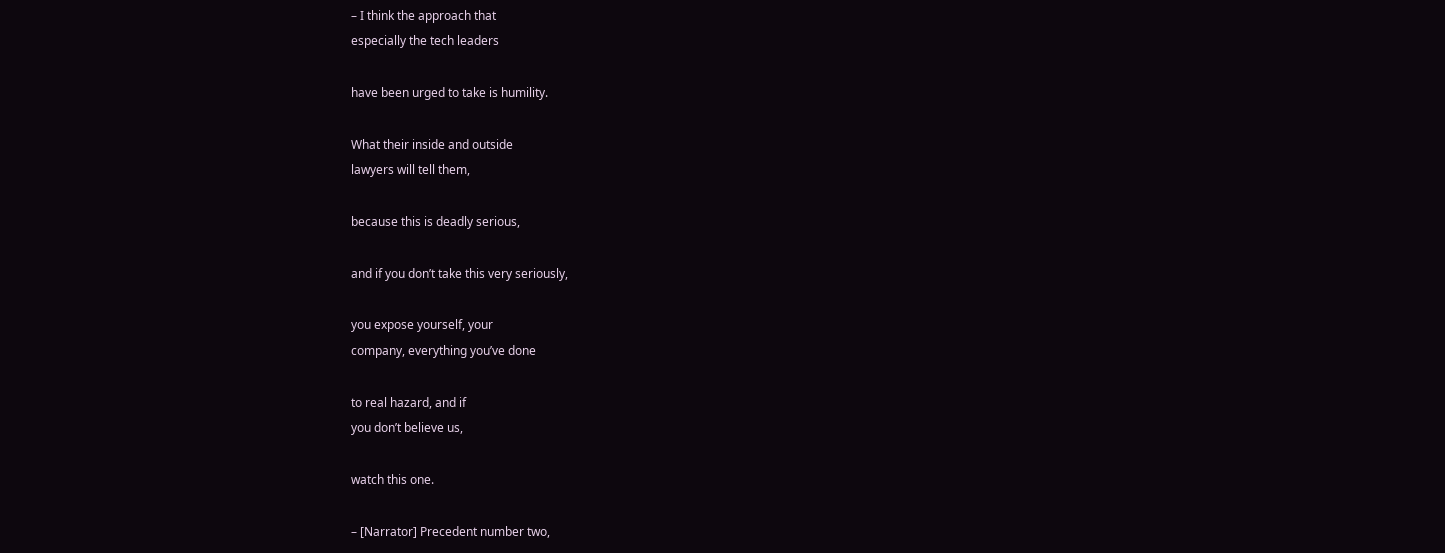– I think the approach that
especially the tech leaders

have been urged to take is humility.

What their inside and outside
lawyers will tell them,

because this is deadly serious,

and if you don’t take this very seriously,

you expose yourself, your
company, everything you’ve done

to real hazard, and if
you don’t believe us,

watch this one.

– [Narrator] Precedent number two,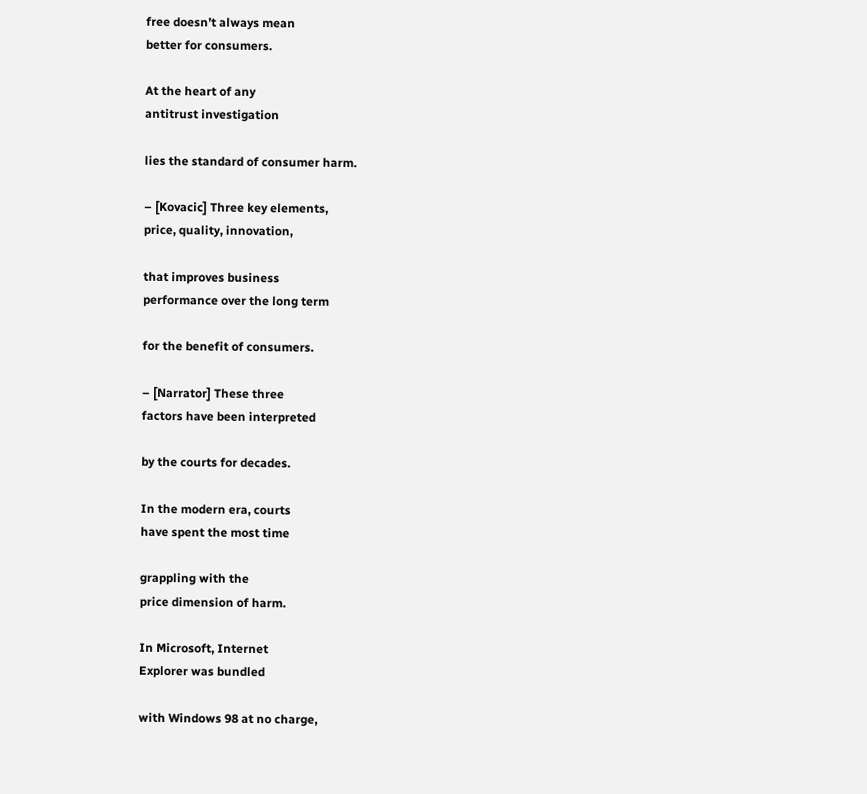free doesn’t always mean
better for consumers.

At the heart of any
antitrust investigation

lies the standard of consumer harm.

– [Kovacic] Three key elements,
price, quality, innovation,

that improves business
performance over the long term

for the benefit of consumers.

– [Narrator] These three
factors have been interpreted

by the courts for decades.

In the modern era, courts
have spent the most time

grappling with the
price dimension of harm.

In Microsoft, Internet
Explorer was bundled

with Windows 98 at no charge,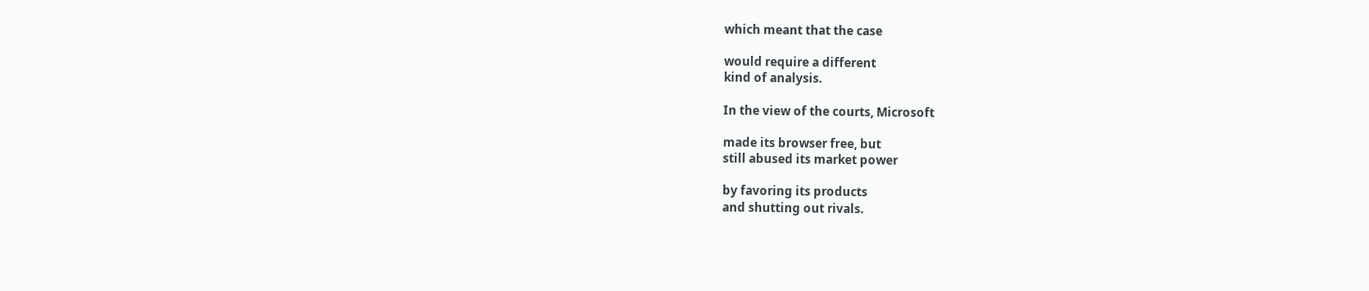which meant that the case

would require a different
kind of analysis.

In the view of the courts, Microsoft

made its browser free, but
still abused its market power

by favoring its products
and shutting out rivals.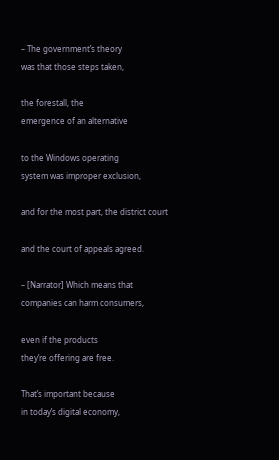– The government’s theory
was that those steps taken,

the forestall, the
emergence of an alternative

to the Windows operating
system was improper exclusion,

and for the most part, the district court

and the court of appeals agreed.

– [Narrator] Which means that
companies can harm consumers,

even if the products
they’re offering are free.

That’s important because
in today’s digital economy,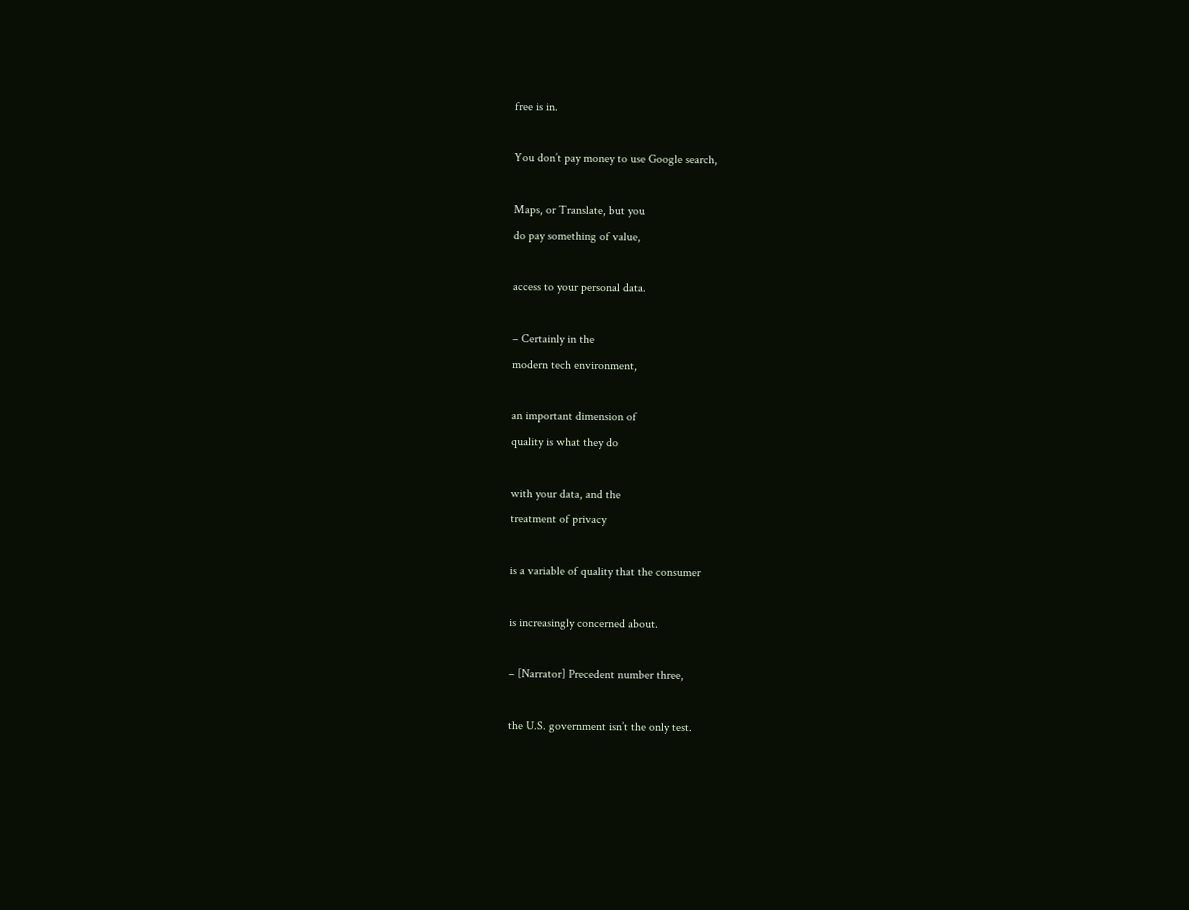free is in.

You don’t pay money to use Google search,

Maps, or Translate, but you
do pay something of value,

access to your personal data.

– Certainly in the
modern tech environment,

an important dimension of
quality is what they do

with your data, and the
treatment of privacy

is a variable of quality that the consumer

is increasingly concerned about.

– [Narrator] Precedent number three,

the U.S. government isn’t the only test.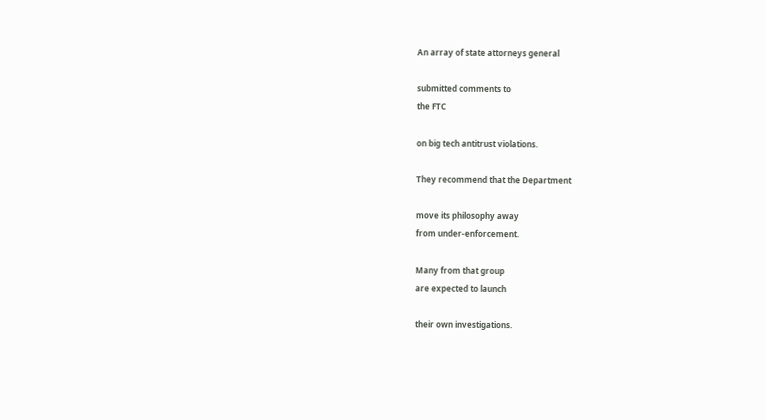An array of state attorneys general

submitted comments to
the FTC

on big tech antitrust violations.

They recommend that the Department

move its philosophy away
from under-enforcement.

Many from that group
are expected to launch

their own investigations.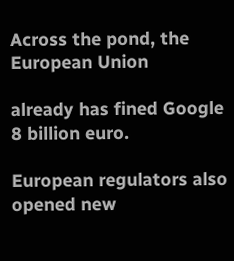Across the pond, the European Union

already has fined Google 8 billion euro.

European regulators also
opened new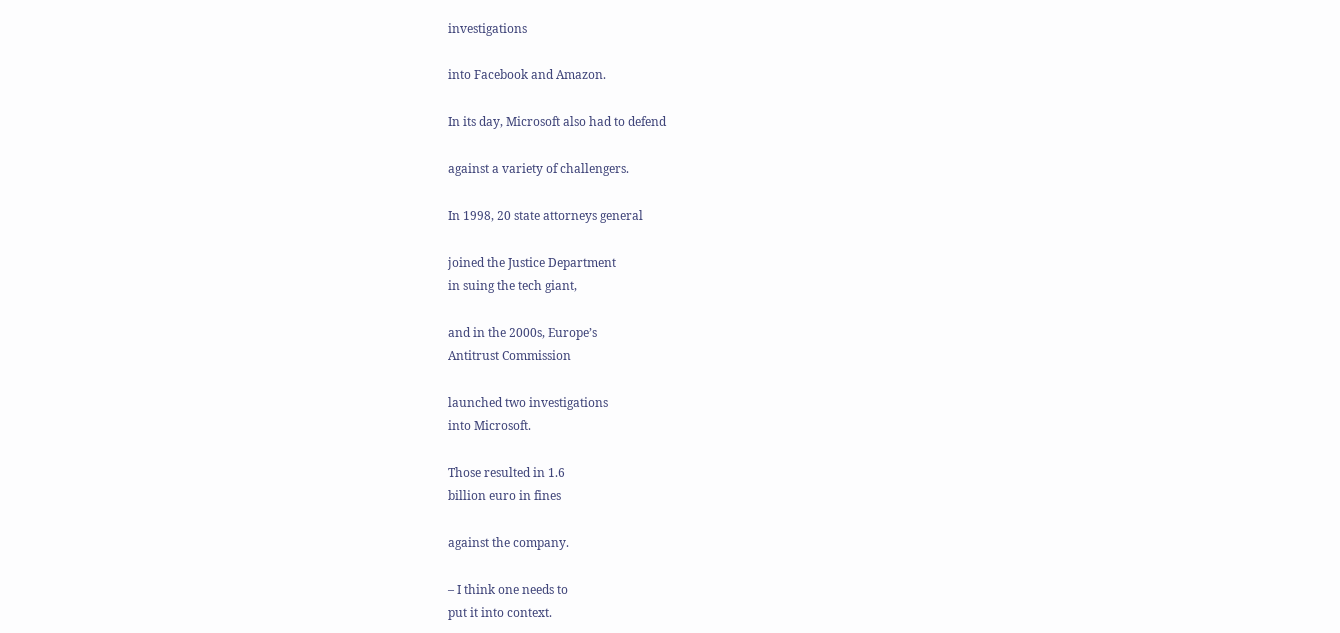investigations

into Facebook and Amazon.

In its day, Microsoft also had to defend

against a variety of challengers.

In 1998, 20 state attorneys general

joined the Justice Department
in suing the tech giant,

and in the 2000s, Europe’s
Antitrust Commission

launched two investigations
into Microsoft.

Those resulted in 1.6
billion euro in fines

against the company.

– I think one needs to
put it into context.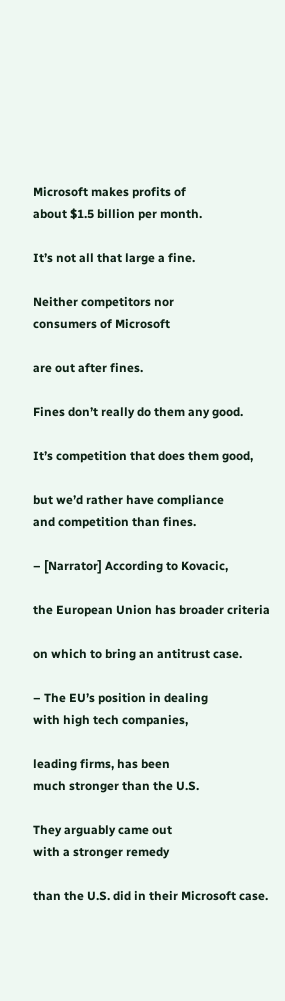Microsoft makes profits of
about $1.5 billion per month.

It’s not all that large a fine.

Neither competitors nor
consumers of Microsoft

are out after fines.

Fines don’t really do them any good.

It’s competition that does them good,

but we’d rather have compliance
and competition than fines.

– [Narrator] According to Kovacic,

the European Union has broader criteria

on which to bring an antitrust case.

– The EU’s position in dealing
with high tech companies,

leading firms, has been
much stronger than the U.S.

They arguably came out
with a stronger remedy

than the U.S. did in their Microsoft case.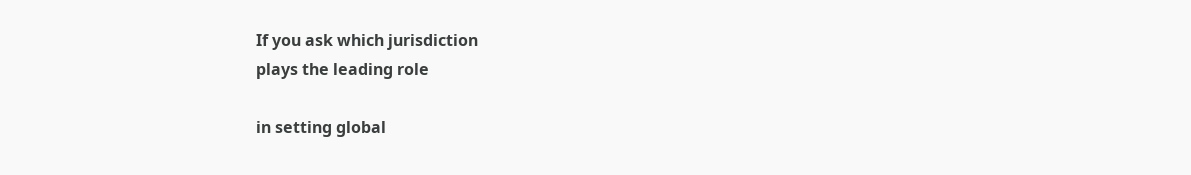If you ask which jurisdiction
plays the leading role

in setting global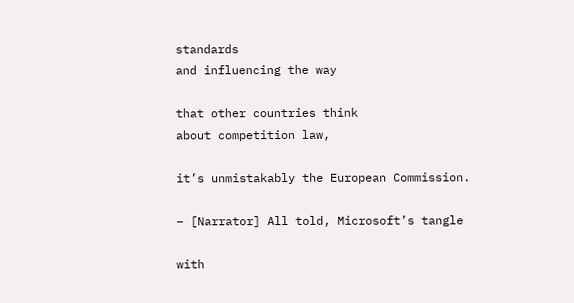standards
and influencing the way

that other countries think
about competition law,

it’s unmistakably the European Commission.

– [Narrator] All told, Microsoft’s tangle

with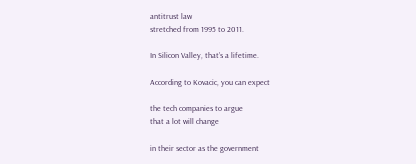antitrust law
stretched from 1995 to 2011.

In Silicon Valley, that’s a lifetime.

According to Kovacic, you can expect

the tech companies to argue
that a lot will change

in their sector as the government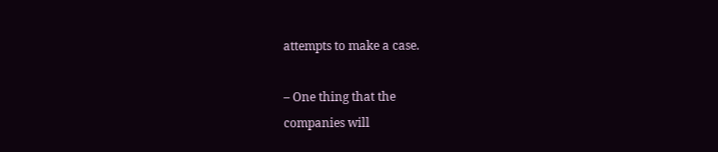attempts to make a case.

– One thing that the
companies will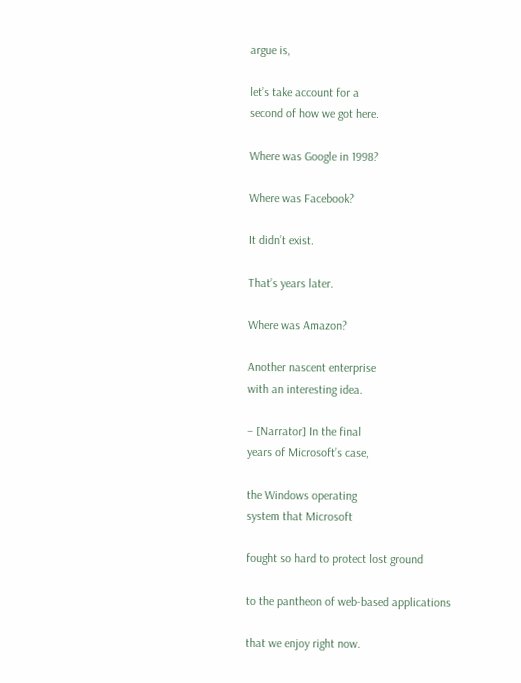argue is,

let’s take account for a
second of how we got here.

Where was Google in 1998?

Where was Facebook?

It didn’t exist.

That’s years later.

Where was Amazon?

Another nascent enterprise
with an interesting idea.

– [Narrator] In the final
years of Microsoft’s case,

the Windows operating
system that Microsoft

fought so hard to protect lost ground

to the pantheon of web-based applications

that we enjoy right now.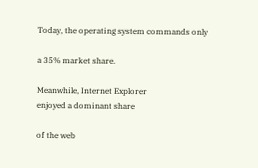Today, the operating system commands only

a 35% market share.

Meanwhile, Internet Explorer
enjoyed a dominant share

of the web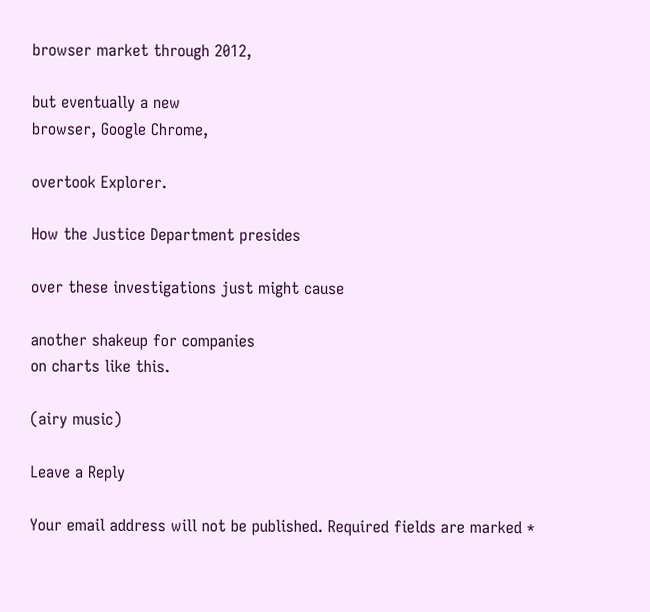browser market through 2012,

but eventually a new
browser, Google Chrome,

overtook Explorer.

How the Justice Department presides

over these investigations just might cause

another shakeup for companies
on charts like this.

(airy music)

Leave a Reply

Your email address will not be published. Required fields are marked *